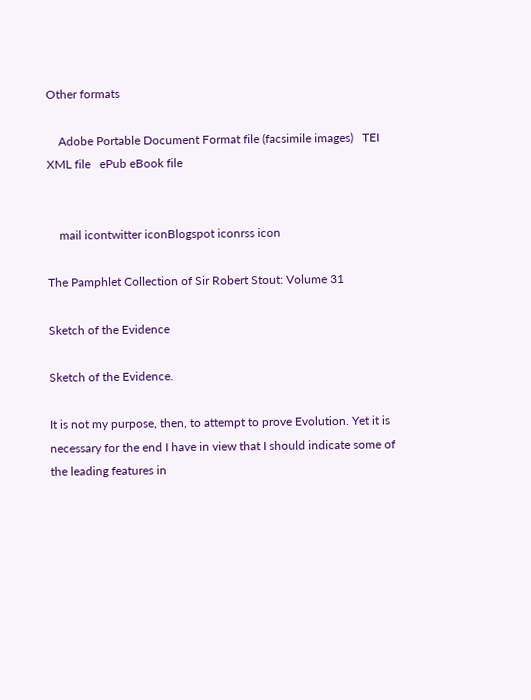Other formats

    Adobe Portable Document Format file (facsimile images)   TEI XML file   ePub eBook file


    mail icontwitter iconBlogspot iconrss icon

The Pamphlet Collection of Sir Robert Stout: Volume 31

Sketch of the Evidence

Sketch of the Evidence.

It is not my purpose, then, to attempt to prove Evolution. Yet it is necessary for the end I have in view that I should indicate some of the leading features in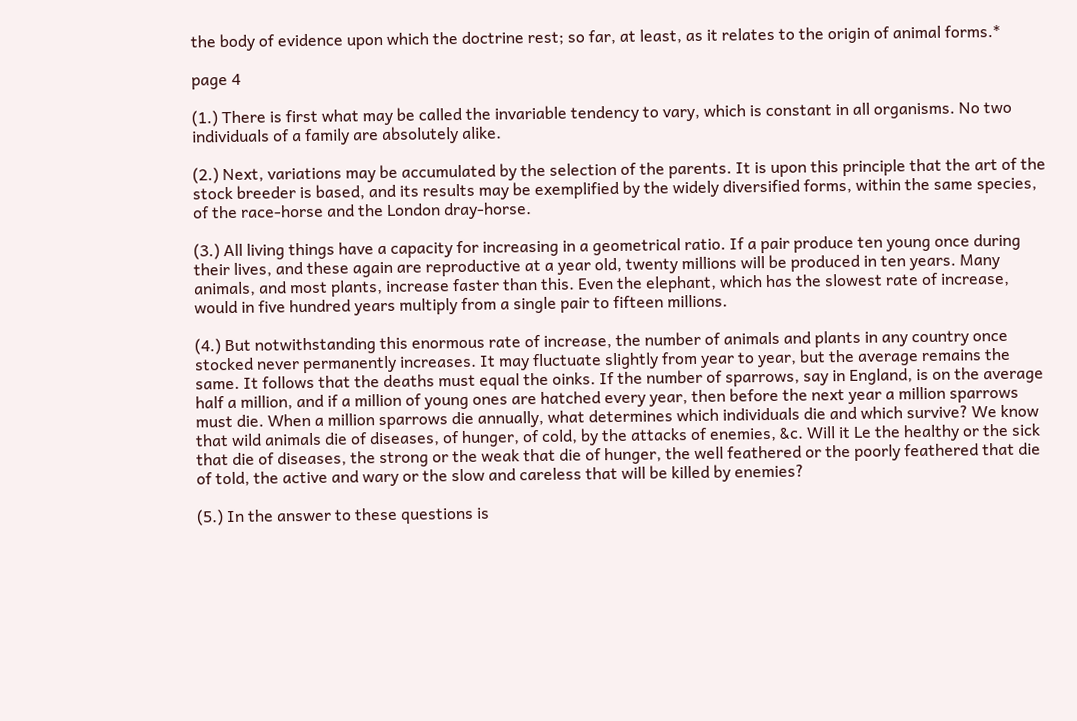the body of evidence upon which the doctrine rest; so far, at least, as it relates to the origin of animal forms.*

page 4

(1.) There is first what may be called the invariable tendency to vary, which is constant in all organisms. No two individuals of a family are absolutely alike.

(2.) Next, variations may be accumulated by the selection of the parents. It is upon this principle that the art of the stock breeder is based, and its results may be exemplified by the widely diversified forms, within the same species, of the race-horse and the London dray-horse.

(3.) All living things have a capacity for increasing in a geometrical ratio. If a pair produce ten young once during their lives, and these again are reproductive at a year old, twenty millions will be produced in ten years. Many animals, and most plants, increase faster than this. Even the elephant, which has the slowest rate of increase, would in five hundred years multiply from a single pair to fifteen millions.

(4.) But notwithstanding this enormous rate of increase, the number of animals and plants in any country once stocked never permanently increases. It may fluctuate slightly from year to year, but the average remains the same. It follows that the deaths must equal the oinks. If the number of sparrows, say in England, is on the average half a million, and if a million of young ones are hatched every year, then before the next year a million sparrows must die. When a million sparrows die annually, what determines which individuals die and which survive? We know that wild animals die of diseases, of hunger, of cold, by the attacks of enemies, &c. Will it Le the healthy or the sick that die of diseases, the strong or the weak that die of hunger, the well feathered or the poorly feathered that die of told, the active and wary or the slow and careless that will be killed by enemies?

(5.) In the answer to these questions is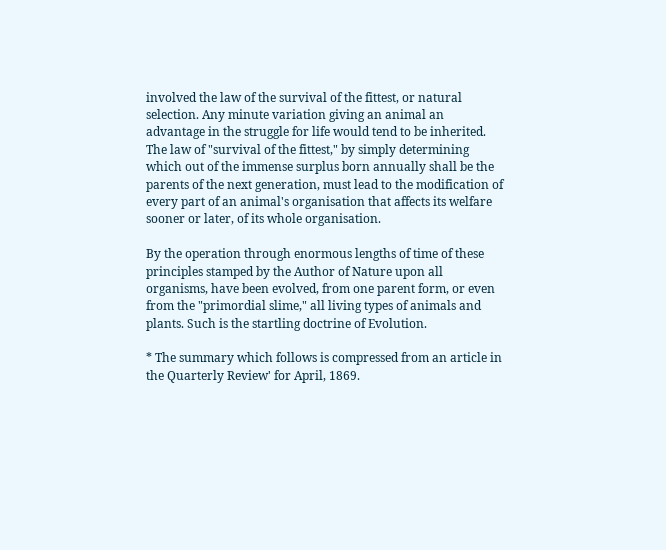involved the law of the survival of the fittest, or natural selection. Any minute variation giving an animal an advantage in the struggle for life would tend to be inherited. The law of "survival of the fittest," by simply determining which out of the immense surplus born annually shall be the parents of the next generation, must lead to the modification of every part of an animal's organisation that affects its welfare sooner or later, of its whole organisation.

By the operation through enormous lengths of time of these principles stamped by the Author of Nature upon all organisms, have been evolved, from one parent form, or even from the "primordial slime," all living types of animals and plants. Such is the startling doctrine of Evolution.

* The summary which follows is compressed from an article in the Quarterly Review' for April, 1869.